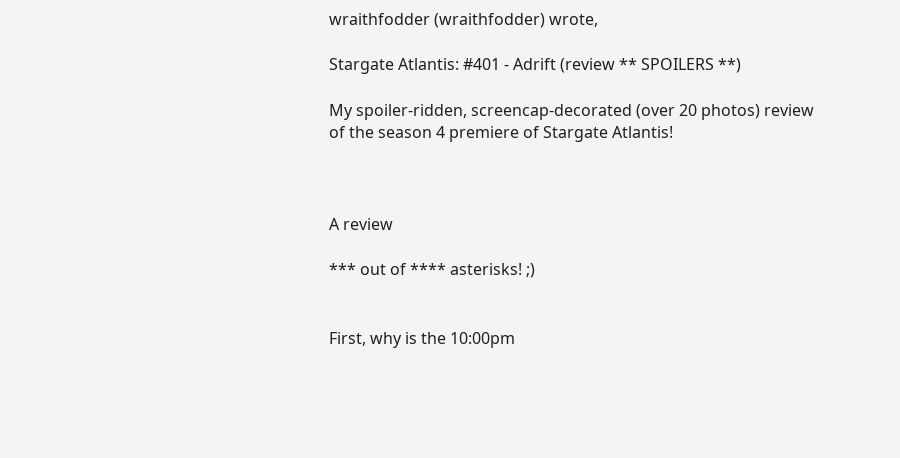wraithfodder (wraithfodder) wrote,

Stargate Atlantis: #401 - Adrift (review ** SPOILERS **)

My spoiler-ridden, screencap-decorated (over 20 photos) review of the season 4 premiere of Stargate Atlantis!



A review

*** out of **** asterisks! ;)


First, why is the 10:00pm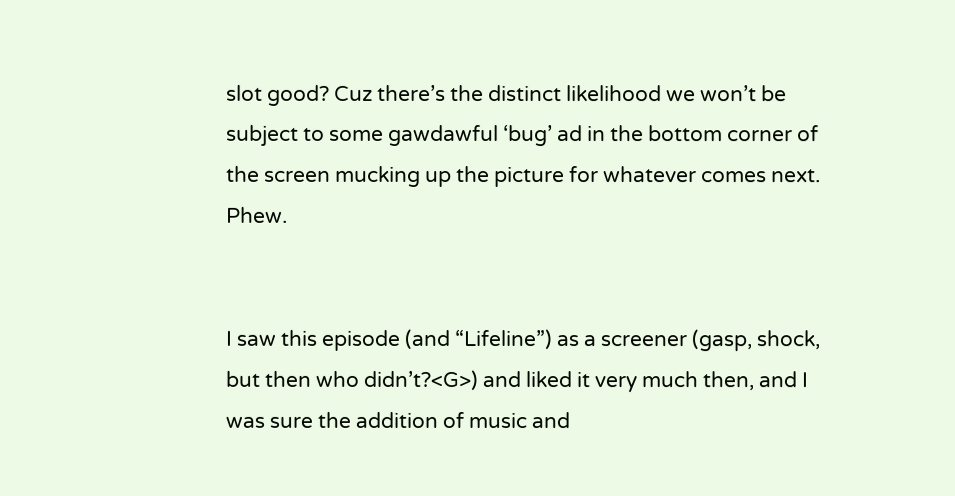slot good? Cuz there’s the distinct likelihood we won’t be subject to some gawdawful ‘bug’ ad in the bottom corner of the screen mucking up the picture for whatever comes next. Phew.


I saw this episode (and “Lifeline”) as a screener (gasp, shock, but then who didn’t?<G>) and liked it very much then, and I was sure the addition of music and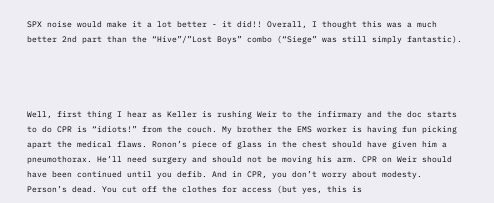SPX noise would make it a lot better - it did!! Overall, I thought this was a much better 2nd part than the “Hive”/”Lost Boys” combo (“Siege” was still simply fantastic).




Well, first thing I hear as Keller is rushing Weir to the infirmary and the doc starts to do CPR is “idiots!” from the couch. My brother the EMS worker is having fun picking apart the medical flaws. Ronon’s piece of glass in the chest should have given him a pneumothorax. He’ll need surgery and should not be moving his arm. CPR on Weir should have been continued until you defib. And in CPR, you don’t worry about modesty. Person’s dead. You cut off the clothes for access (but yes, this is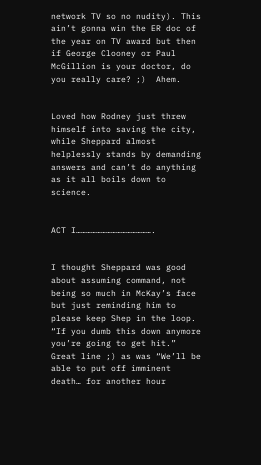network TV so no nudity). This ain’t gonna win the ER doc of the year on TV award but then if George Clooney or Paul McGillion is your doctor, do you really care? ;)  Ahem.


Loved how Rodney just threw himself into saving the city, while Sheppard almost helplessly stands by demanding answers and can’t do anything as it all boils down to science.


ACT I……………………………………….


I thought Sheppard was good about assuming command, not being so much in McKay’s face but just reminding him to please keep Shep in the loop. “If you dumb this down anymore you’re going to get hit.” Great line ;) as was “We’ll be able to put off imminent death… for another hour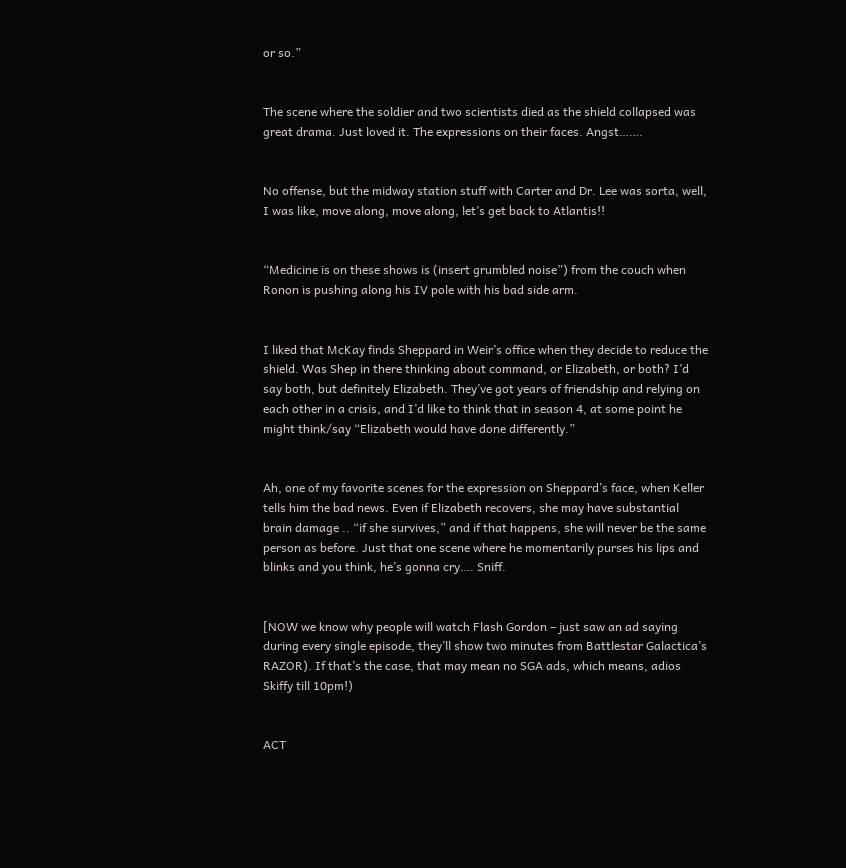or so.”


The scene where the soldier and two scientists died as the shield collapsed was great drama. Just loved it. The expressions on their faces. Angst…….


No offense, but the midway station stuff with Carter and Dr. Lee was sorta, well, I was like, move along, move along, let’s get back to Atlantis!!


“Medicine is on these shows is (insert grumbled noise”) from the couch when Ronon is pushing along his IV pole with his bad side arm.


I liked that McKay finds Sheppard in Weir’s office when they decide to reduce the shield. Was Shep in there thinking about command, or Elizabeth, or both? I’d say both, but definitely Elizabeth. They’ve got years of friendship and relying on each other in a crisis, and I’d like to think that in season 4, at some point he might think/say “Elizabeth would have done differently.”


Ah, one of my favorite scenes for the expression on Sheppard’s face, when Keller tells him the bad news. Even if Elizabeth recovers, she may have substantial brain damage .. “if she survives,” and if that happens, she will never be the same person as before. Just that one scene where he momentarily purses his lips and blinks and you think, he’s gonna cry…. Sniff.


[NOW we know why people will watch Flash Gordon – just saw an ad saying during every single episode, they’ll show two minutes from Battlestar Galactica’s RAZOR). If that’s the case, that may mean no SGA ads, which means, adios Skiffy till 10pm!)


ACT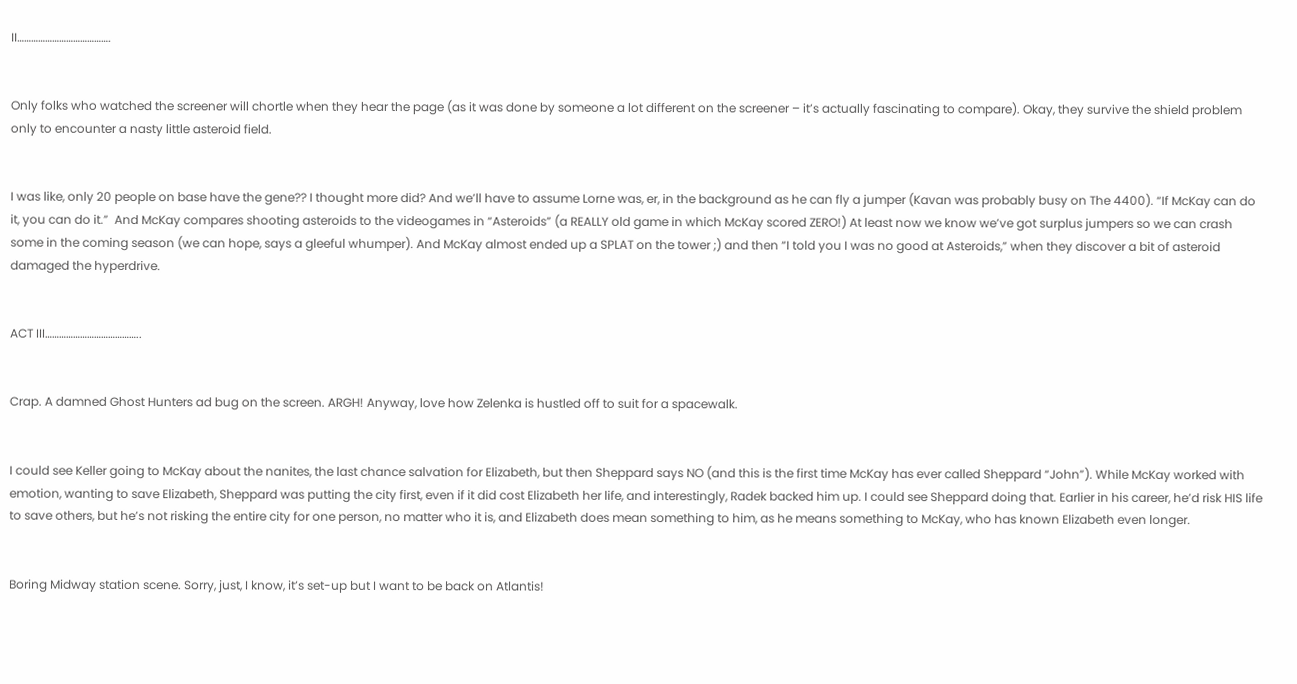II………………………………….


Only folks who watched the screener will chortle when they hear the page (as it was done by someone a lot different on the screener – it’s actually fascinating to compare). Okay, they survive the shield problem only to encounter a nasty little asteroid field.


I was like, only 20 people on base have the gene?? I thought more did? And we’ll have to assume Lorne was, er, in the background as he can fly a jumper (Kavan was probably busy on The 4400). “If McKay can do it, you can do it.”  And McKay compares shooting asteroids to the videogames in “Asteroids” (a REALLY old game in which McKay scored ZERO!) At least now we know we’ve got surplus jumpers so we can crash some in the coming season (we can hope, says a gleeful whumper). And McKay almost ended up a SPLAT on the tower ;) and then “I told you I was no good at Asteroids,” when they discover a bit of asteroid damaged the hyperdrive.


ACT III…………………………………..


Crap. A damned Ghost Hunters ad bug on the screen. ARGH! Anyway, love how Zelenka is hustled off to suit for a spacewalk.


I could see Keller going to McKay about the nanites, the last chance salvation for Elizabeth, but then Sheppard says NO (and this is the first time McKay has ever called Sheppard “John”). While McKay worked with emotion, wanting to save Elizabeth, Sheppard was putting the city first, even if it did cost Elizabeth her life, and interestingly, Radek backed him up. I could see Sheppard doing that. Earlier in his career, he’d risk HIS life to save others, but he’s not risking the entire city for one person, no matter who it is, and Elizabeth does mean something to him, as he means something to McKay, who has known Elizabeth even longer.


Boring Midway station scene. Sorry, just, I know, it’s set-up but I want to be back on Atlantis!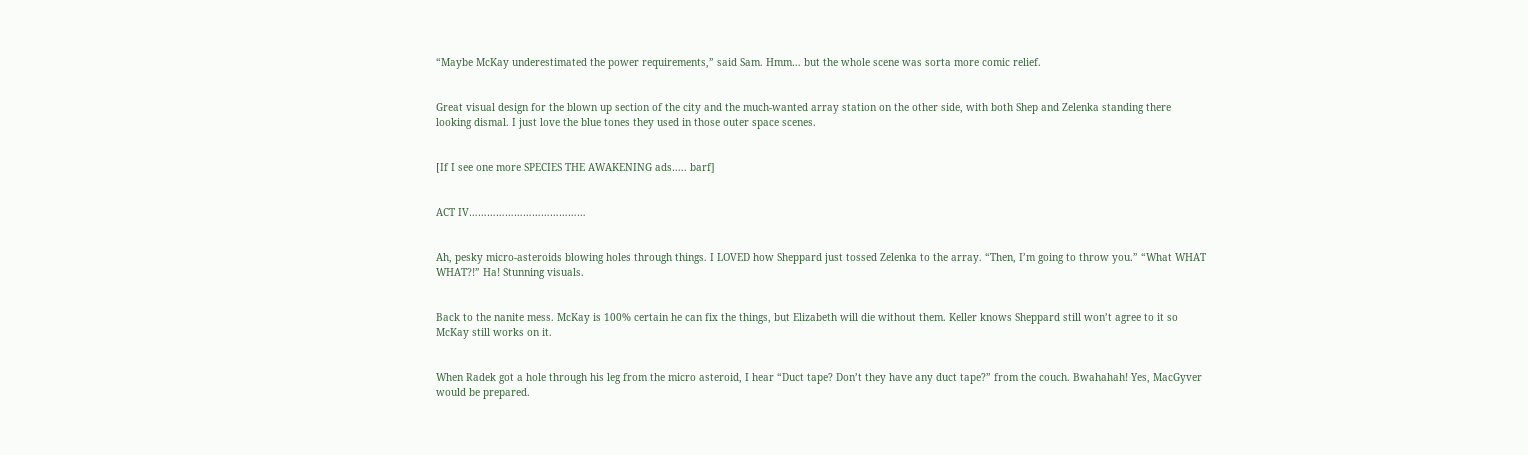“Maybe McKay underestimated the power requirements,” said Sam. Hmm… but the whole scene was sorta more comic relief.


Great visual design for the blown up section of the city and the much-wanted array station on the other side, with both Shep and Zelenka standing there looking dismal. I just love the blue tones they used in those outer space scenes.


[If I see one more SPECIES THE AWAKENING ads….. barf]


ACT IV…………………………………


Ah, pesky micro-asteroids blowing holes through things. I LOVED how Sheppard just tossed Zelenka to the array. “Then, I’m going to throw you.” “What WHAT WHAT?!” Ha! Stunning visuals.


Back to the nanite mess. McKay is 100% certain he can fix the things, but Elizabeth will die without them. Keller knows Sheppard still won’t agree to it so McKay still works on it.


When Radek got a hole through his leg from the micro asteroid, I hear “Duct tape? Don’t they have any duct tape?” from the couch. Bwahahah! Yes, MacGyver would be prepared.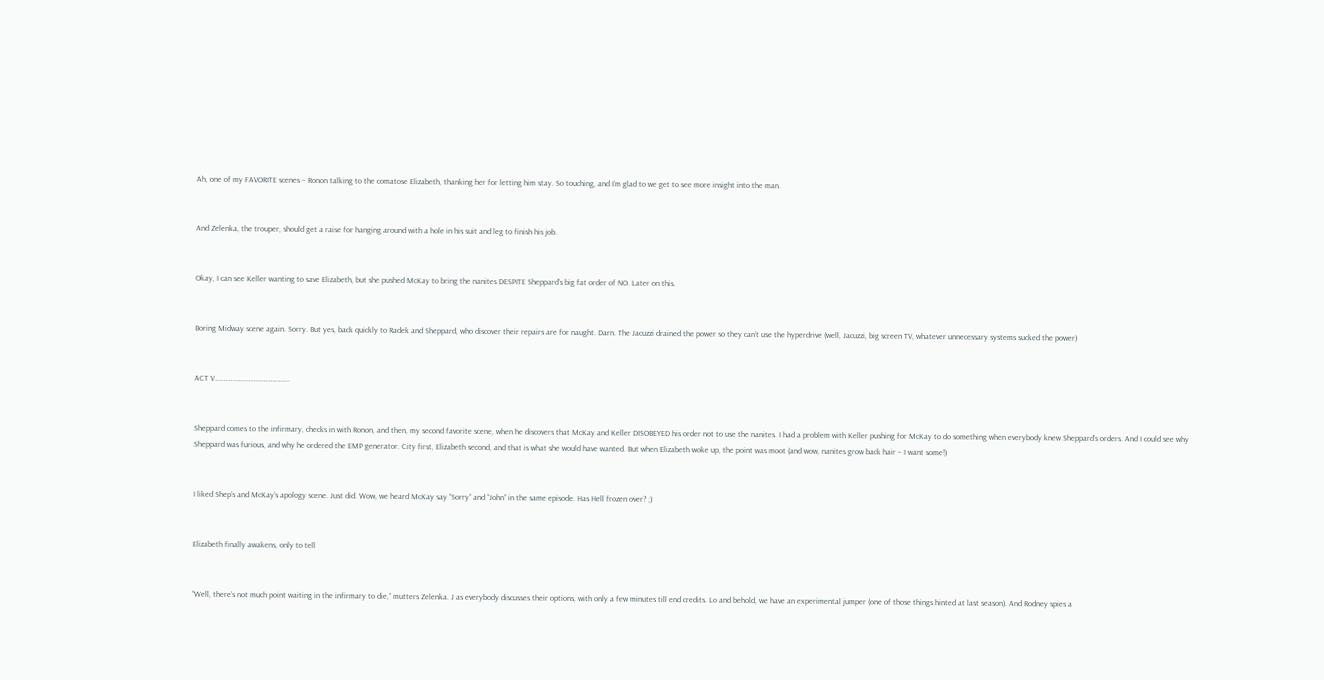Ah, one of my FAVORITE scenes – Ronon talking to the comatose Elizabeth, thanking her for letting him stay. So touching, and I’m glad to we get to see more insight into the man.


And Zelenka, the trouper, should get a raise for hanging around with a hole in his suit and leg to finish his job.


Okay, I can see Keller wanting to save Elizabeth, but she pushed McKay to bring the nanites DESPITE Sheppard’s big fat order of NO. Later on this.


Boring Midway scene again. Sorry. But yes, back quickly to Radek and Sheppard, who discover their repairs are for naught. Darn. The Jacuzzi drained the power so they can’t use the hyperdrive (well, Jacuzzi, big screen TV, whatever unnecessary systems sucked the power)


ACT V………………………………………


Sheppard comes to the infirmary, checks in with Ronon, and then, my second favorite scene, when he discovers that McKay and Keller DISOBEYED his order not to use the nanites. I had a problem with Keller pushing for McKay to do something when everybody knew Sheppard’s orders. And I could see why Sheppard was furious, and why he ordered the EMP generator. City first, Elizabeth second, and that is what she would have wanted. But when Elizabeth woke up, the point was moot (and wow, nanites grow back hair – I want some!)


I liked Shep’s and McKay’s apology scene. Just did. Wow, we heard McKay say “Sorry” and “John” in the same episode. Has Hell frozen over? ;)


Elizabeth finally awakens, only to tell


“Well, there’s not much point waiting in the infirmary to die,” mutters Zelenka. J as everybody discusses their options, with only a few minutes till end credits. Lo and behold, we have an experimental jumper (one of those things hinted at last season). And Rodney spies a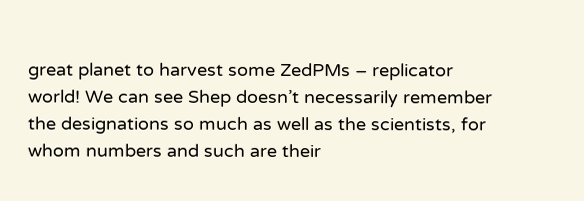great planet to harvest some ZedPMs – replicator world! We can see Shep doesn’t necessarily remember the designations so much as well as the scientists, for whom numbers and such are their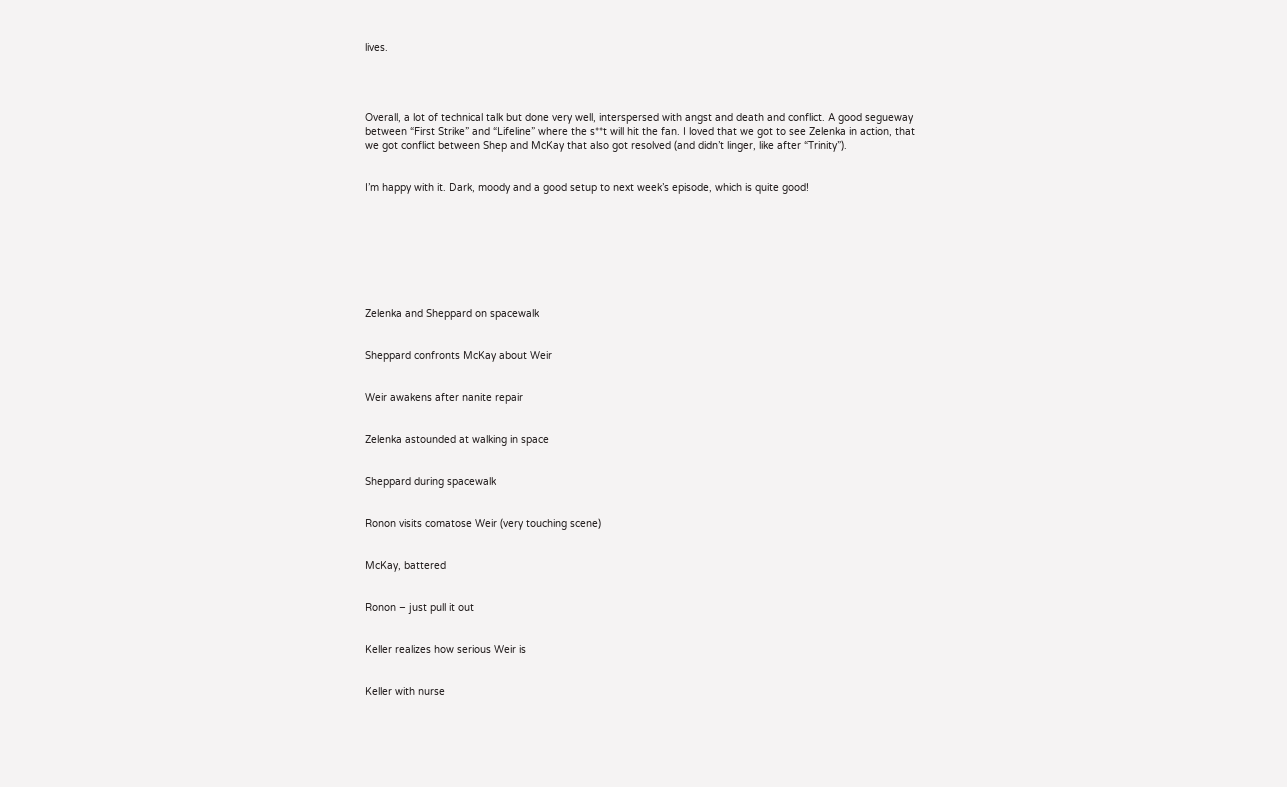lives.




Overall, a lot of technical talk but done very well, interspersed with angst and death and conflict. A good segueway between “First Strike” and “Lifeline” where the s**t will hit the fan. I loved that we got to see Zelenka in action, that we got conflict between Shep and McKay that also got resolved (and didn’t linger, like after “Trinity”).


I’m happy with it. Dark, moody and a good setup to next week’s episode, which is quite good!








Zelenka and Sheppard on spacewalk


Sheppard confronts McKay about Weir


Weir awakens after nanite repair


Zelenka astounded at walking in space


Sheppard during spacewalk


Ronon visits comatose Weir (very touching scene)


McKay, battered


Ronon – just pull it out


Keller realizes how serious Weir is


Keller with nurse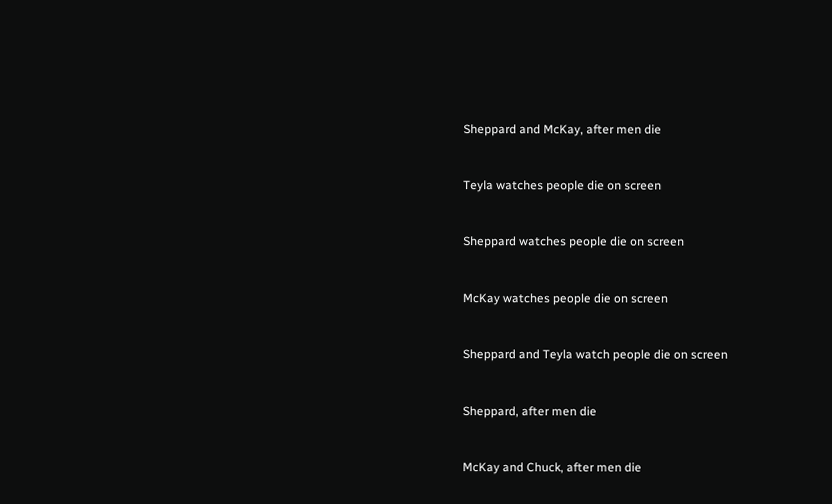Sheppard and McKay, after men die


Teyla watches people die on screen


Sheppard watches people die on screen


McKay watches people die on screen


Sheppard and Teyla watch people die on screen


Sheppard, after men die


McKay and Chuck, after men die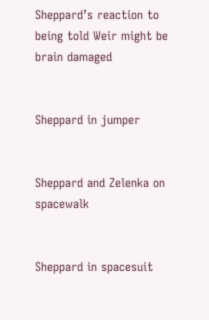Sheppard’s reaction to being told Weir might be brain damaged


Sheppard in jumper


Sheppard and Zelenka on spacewalk


Sheppard in spacesuit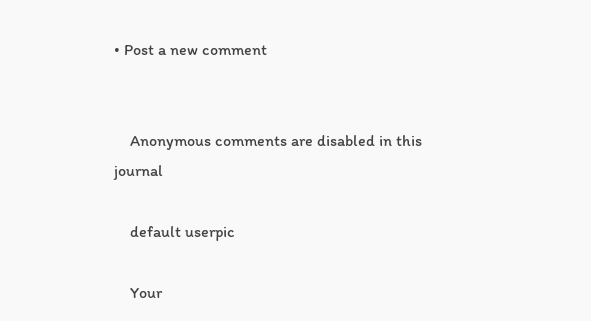• Post a new comment


    Anonymous comments are disabled in this journal

    default userpic

    Your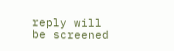reply will be screened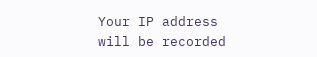Your IP address will be recorded